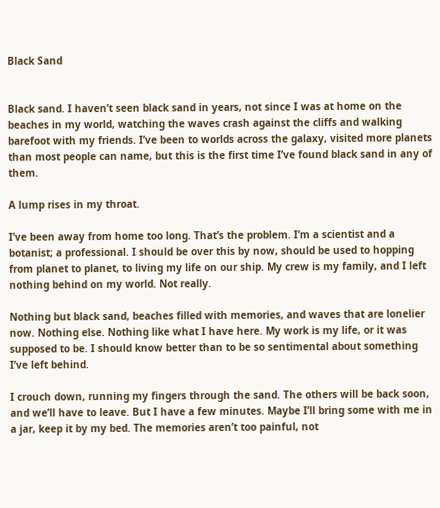Black Sand


Black sand. I haven’t seen black sand in years, not since I was at home on the beaches in my world, watching the waves crash against the cliffs and walking barefoot with my friends. I’ve been to worlds across the galaxy, visited more planets than most people can name, but this is the first time I’ve found black sand in any of them.

A lump rises in my throat.

I’ve been away from home too long. That’s the problem. I’m a scientist and a botanist; a professional. I should be over this by now, should be used to hopping from planet to planet, to living my life on our ship. My crew is my family, and I left nothing behind on my world. Not really.

Nothing but black sand, beaches filled with memories, and waves that are lonelier now. Nothing else. Nothing like what I have here. My work is my life, or it was supposed to be. I should know better than to be so sentimental about something I’ve left behind.

I crouch down, running my fingers through the sand. The others will be back soon, and we’ll have to leave. But I have a few minutes. Maybe I’ll bring some with me in a jar, keep it by my bed. The memories aren’t too painful, not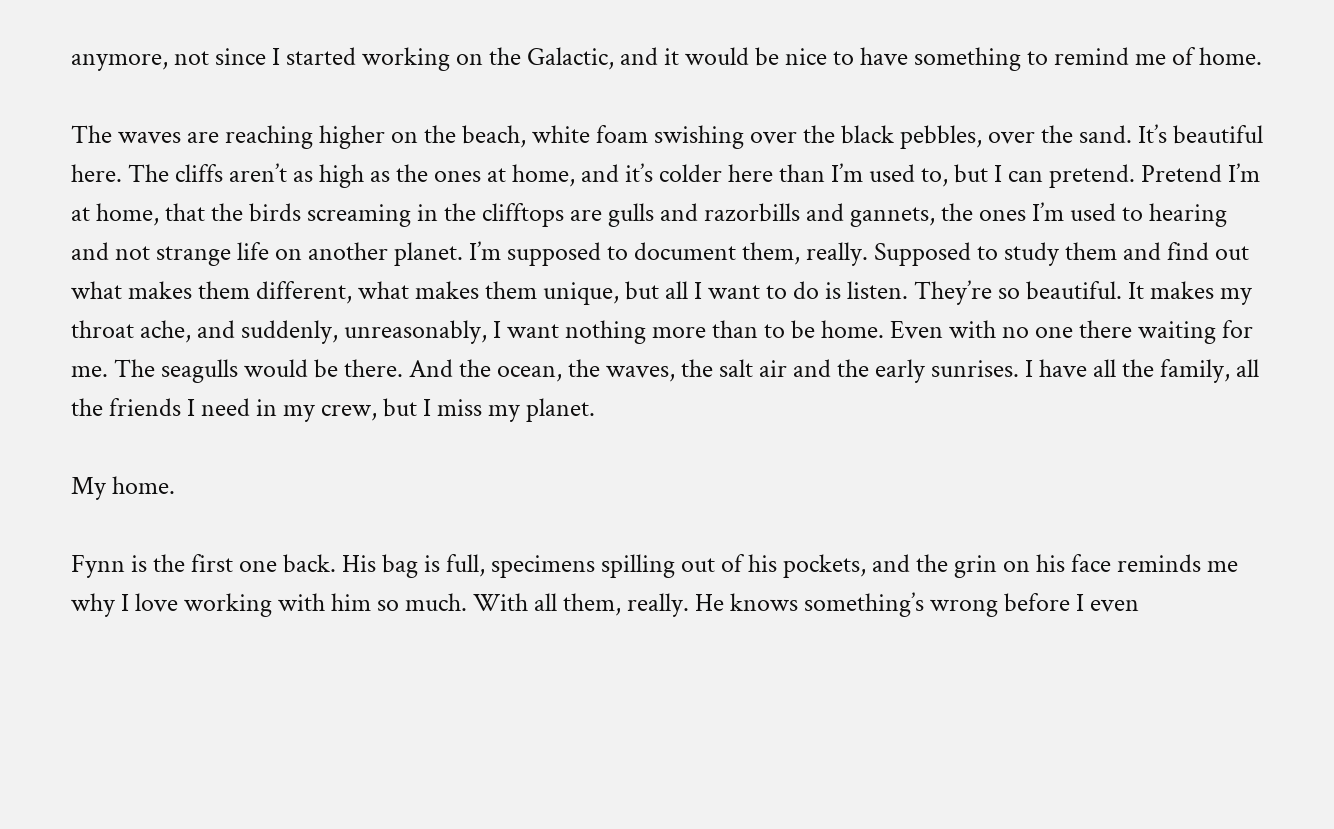anymore, not since I started working on the Galactic, and it would be nice to have something to remind me of home.

The waves are reaching higher on the beach, white foam swishing over the black pebbles, over the sand. It’s beautiful here. The cliffs aren’t as high as the ones at home, and it’s colder here than I’m used to, but I can pretend. Pretend I’m at home, that the birds screaming in the clifftops are gulls and razorbills and gannets, the ones I’m used to hearing and not strange life on another planet. I’m supposed to document them, really. Supposed to study them and find out what makes them different, what makes them unique, but all I want to do is listen. They’re so beautiful. It makes my throat ache, and suddenly, unreasonably, I want nothing more than to be home. Even with no one there waiting for me. The seagulls would be there. And the ocean, the waves, the salt air and the early sunrises. I have all the family, all the friends I need in my crew, but I miss my planet.

My home.

Fynn is the first one back. His bag is full, specimens spilling out of his pockets, and the grin on his face reminds me why I love working with him so much. With all them, really. He knows something’s wrong before I even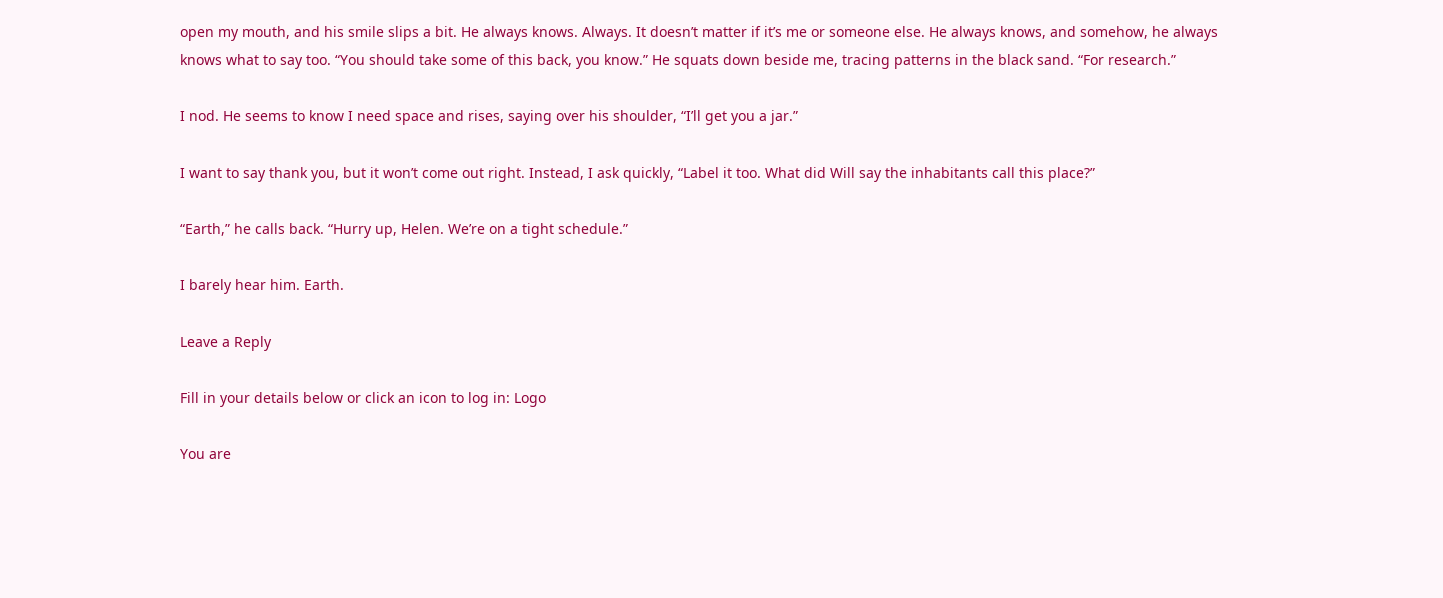open my mouth, and his smile slips a bit. He always knows. Always. It doesn’t matter if it’s me or someone else. He always knows, and somehow, he always knows what to say too. “You should take some of this back, you know.” He squats down beside me, tracing patterns in the black sand. “For research.”

I nod. He seems to know I need space and rises, saying over his shoulder, “I’ll get you a jar.”

I want to say thank you, but it won’t come out right. Instead, I ask quickly, “Label it too. What did Will say the inhabitants call this place?”

“Earth,” he calls back. “Hurry up, Helen. We’re on a tight schedule.”

I barely hear him. Earth.

Leave a Reply

Fill in your details below or click an icon to log in: Logo

You are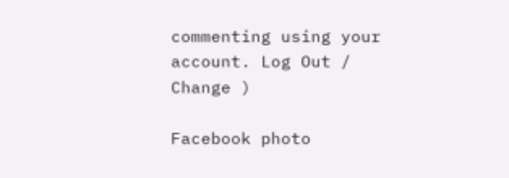commenting using your account. Log Out /  Change )

Facebook photo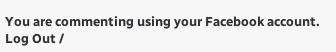You are commenting using your Facebook account. Log Out /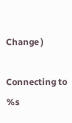Change )

Connecting to %s